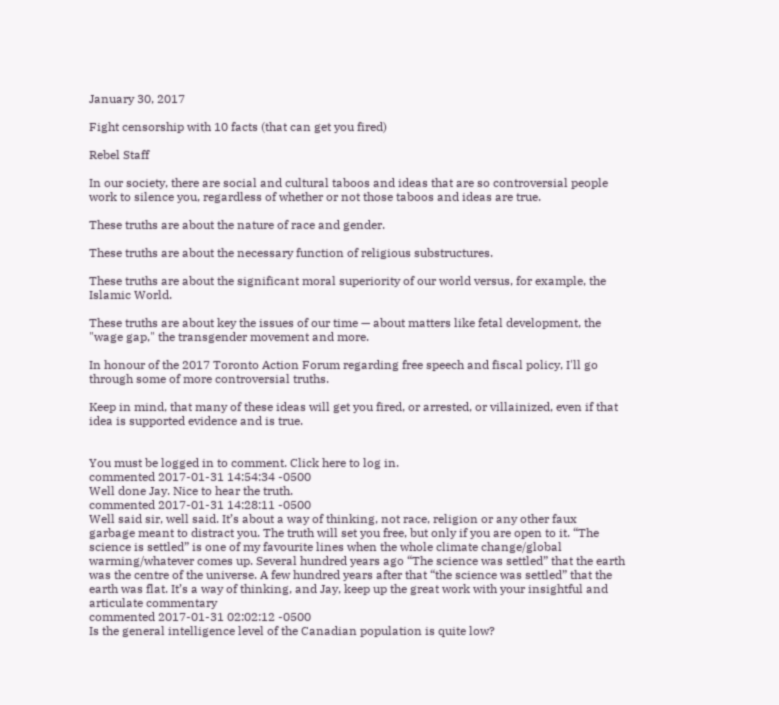January 30, 2017

Fight censorship with 10 facts (that can get you fired)

Rebel Staff

In our society, there are social and cultural taboos and ideas that are so controversial people work to silence you, regardless of whether or not those taboos and ideas are true.

These truths are about the nature of race and gender.

These truths are about the necessary function of religious substructures.

These truths are about the significant moral superiority of our world versus, for example, the Islamic World.

These truths are about key the issues of our time — about matters like fetal development, the "wage gap," the transgender movement and more.

In honour of the 2017 Toronto Action Forum regarding free speech and fiscal policy, I'll go through some of more controversial truths.

Keep in mind, that many of these ideas will get you fired, or arrested, or villainized, even if that idea is supported evidence and is true.


You must be logged in to comment. Click here to log in.
commented 2017-01-31 14:54:34 -0500
Well done Jay. Nice to hear the truth.
commented 2017-01-31 14:28:11 -0500
Well said sir, well said. It’s about a way of thinking, not race, religion or any other faux garbage meant to distract you. The truth will set you free, but only if you are open to it. “The science is settled” is one of my favourite lines when the whole climate change/global warming/whatever comes up. Several hundred years ago “The science was settled” that the earth was the centre of the universe. A few hundred years after that “the science was settled” that the earth was flat. It’s a way of thinking, and Jay, keep up the great work with your insightful and articulate commentary
commented 2017-01-31 02:02:12 -0500
Is the general intelligence level of the Canadian population is quite low?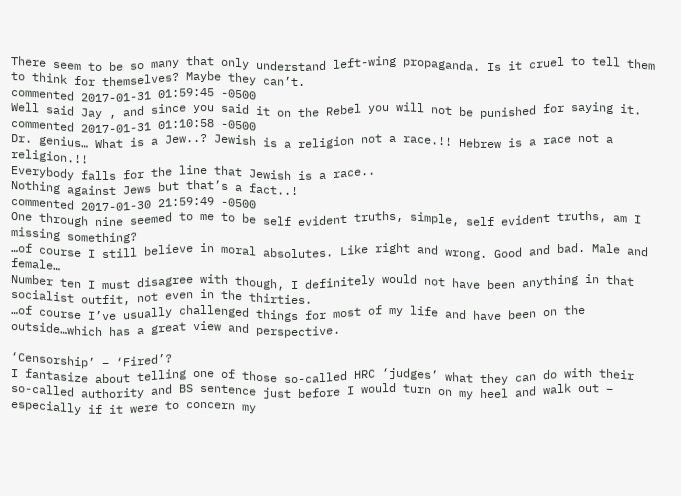There seem to be so many that only understand left-wing propaganda. Is it cruel to tell them to think for themselves? Maybe they can’t.
commented 2017-01-31 01:59:45 -0500
Well said Jay , and since you said it on the Rebel you will not be punished for saying it.
commented 2017-01-31 01:10:58 -0500
Dr. genius… What is a Jew..? Jewish is a religion not a race.!! Hebrew is a race not a religion.!!
Everybody falls for the line that Jewish is a race..
Nothing against Jews but that’s a fact..!
commented 2017-01-30 21:59:49 -0500
One through nine seemed to me to be self evident truths, simple, self evident truths, am I missing something?
…of course I still believe in moral absolutes. Like right and wrong. Good and bad. Male and female…
Number ten I must disagree with though, I definitely would not have been anything in that socialist outfit, not even in the thirties.
…of course I’ve usually challenged things for most of my life and have been on the outside…which has a great view and perspective.

‘Censorship’ – ‘Fired’?
I fantasize about telling one of those so-called HRC ‘judges’ what they can do with their so-called authority and BS sentence just before I would turn on my heel and walk out – especially if it were to concern my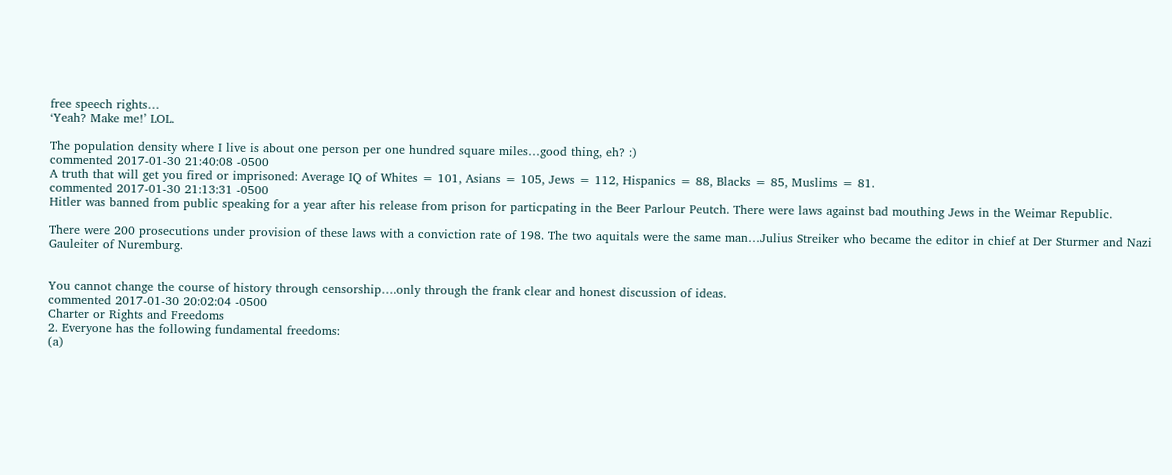free speech rights…
‘Yeah? Make me!’ LOL.

The population density where I live is about one person per one hundred square miles…good thing, eh? :)
commented 2017-01-30 21:40:08 -0500
A truth that will get you fired or imprisoned: Average IQ of Whites = 101, Asians = 105, Jews = 112, Hispanics = 88, Blacks = 85, Muslims = 81.
commented 2017-01-30 21:13:31 -0500
Hitler was banned from public speaking for a year after his release from prison for particpating in the Beer Parlour Peutch. There were laws against bad mouthing Jews in the Weimar Republic.

There were 200 prosecutions under provision of these laws with a conviction rate of 198. The two aquitals were the same man…Julius Streiker who became the editor in chief at Der Sturmer and Nazi Gauleiter of Nuremburg.


You cannot change the course of history through censorship….only through the frank clear and honest discussion of ideas.
commented 2017-01-30 20:02:04 -0500
Charter or Rights and Freedoms
2. Everyone has the following fundamental freedoms:
(a)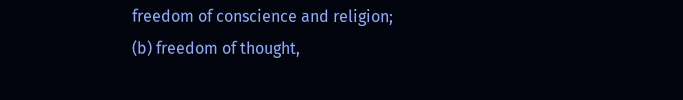freedom of conscience and religion;
(b) freedom of thought,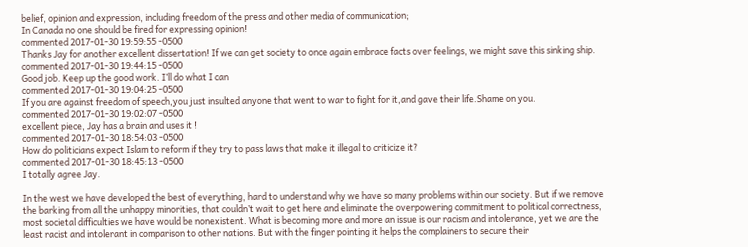belief, opinion and expression, including freedom of the press and other media of communication;
In Canada no one should be fired for expressing opinion!
commented 2017-01-30 19:59:55 -0500
Thanks Jay for another excellent dissertation! If we can get society to once again embrace facts over feelings, we might save this sinking ship.
commented 2017-01-30 19:44:15 -0500
Good job. Keep up the good work. I’ll do what I can
commented 2017-01-30 19:04:25 -0500
If you are against freedom of speech,you just insulted anyone that went to war to fight for it,and gave their life.Shame on you.
commented 2017-01-30 19:02:07 -0500
excellent piece, Jay has a brain and uses it !
commented 2017-01-30 18:54:03 -0500
How do politicians expect Islam to reform if they try to pass laws that make it illegal to criticize it?
commented 2017-01-30 18:45:13 -0500
I totally agree Jay.

In the west we have developed the best of everything, hard to understand why we have so many problems within our society. But if we remove the barking from all the unhappy minorities, that couldn’t wait to get here and eliminate the overpowering commitment to political correctness, most societal difficulties we have would be nonexistent. What is becoming more and more an issue is our racism and intolerance, yet we are the least racist and intolerant in comparison to other nations. But with the finger pointing it helps the complainers to secure their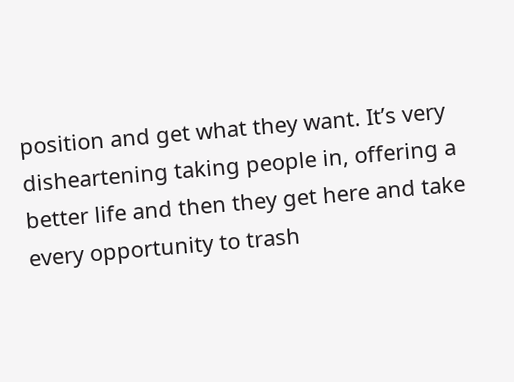position and get what they want. It’s very disheartening taking people in, offering a better life and then they get here and take every opportunity to trash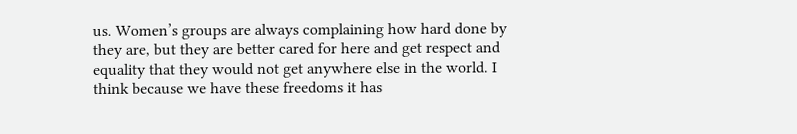us. Women’s groups are always complaining how hard done by they are, but they are better cared for here and get respect and equality that they would not get anywhere else in the world. I think because we have these freedoms it has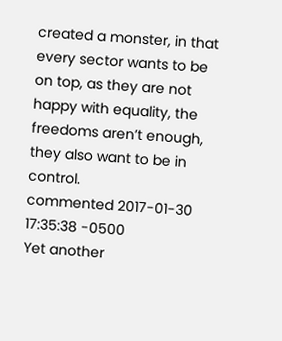created a monster, in that every sector wants to be on top, as they are not happy with equality, the freedoms aren’t enough, they also want to be in control.
commented 2017-01-30 17:35:38 -0500
Yet another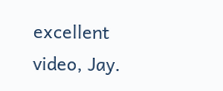excellent video, Jay.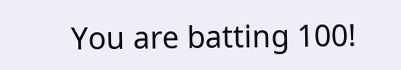You are batting 100!